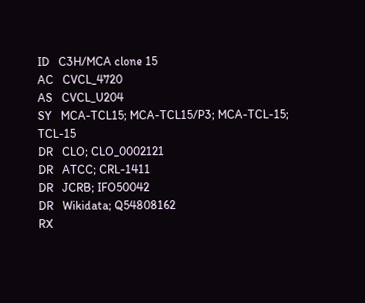ID   C3H/MCA clone 15
AC   CVCL_4720
AS   CVCL_U204
SY   MCA-TCL15; MCA-TCL15/P3; MCA-TCL-15; TCL-15
DR   CLO; CLO_0002121
DR   ATCC; CRL-1411
DR   JCRB; IFO50042
DR   Wikidata; Q54808162
RX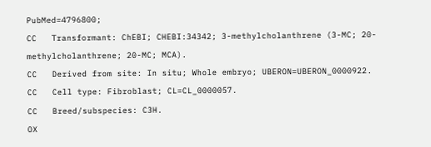PubMed=4796800;
CC   Transformant: ChEBI; CHEBI:34342; 3-methylcholanthrene (3-MC; 20-methylcholanthrene; 20-MC; MCA).
CC   Derived from site: In situ; Whole embryo; UBERON=UBERON_0000922.
CC   Cell type: Fibroblast; CL=CL_0000057.
CC   Breed/subspecies: C3H.
OX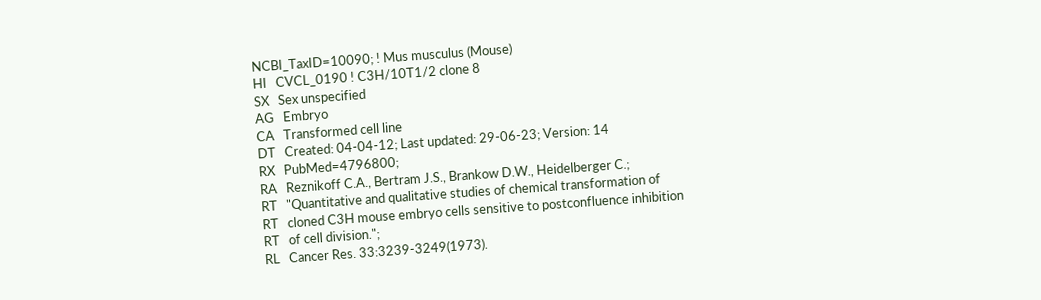NCBI_TaxID=10090; ! Mus musculus (Mouse)
HI   CVCL_0190 ! C3H/10T1/2 clone 8
SX   Sex unspecified
AG   Embryo
CA   Transformed cell line
DT   Created: 04-04-12; Last updated: 29-06-23; Version: 14
RX   PubMed=4796800;
RA   Reznikoff C.A., Bertram J.S., Brankow D.W., Heidelberger C.;
RT   "Quantitative and qualitative studies of chemical transformation of
RT   cloned C3H mouse embryo cells sensitive to postconfluence inhibition
RT   of cell division.";
RL   Cancer Res. 33:3239-3249(1973).